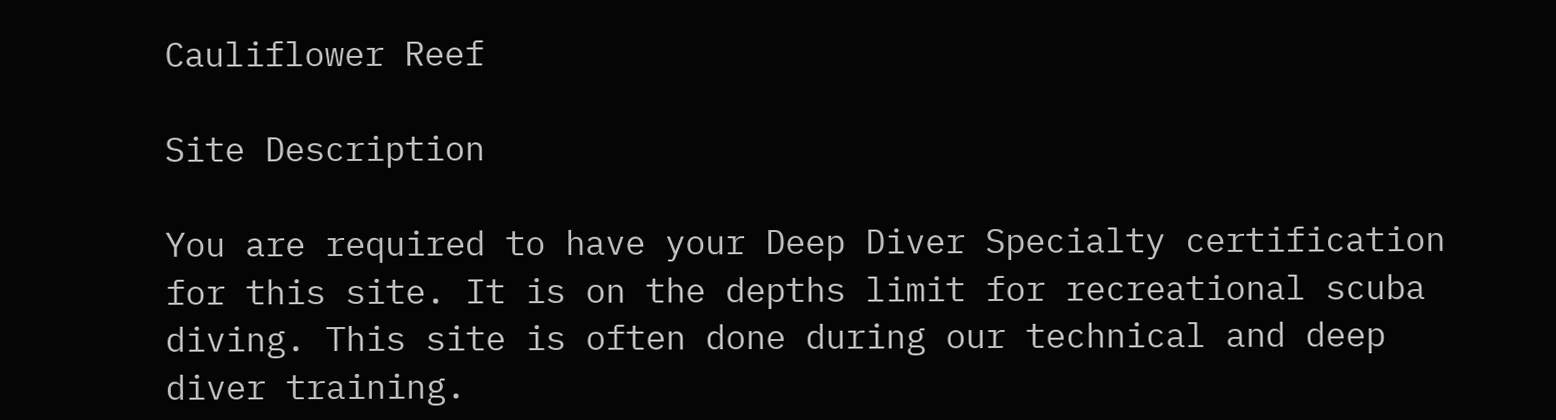Cauliflower Reef

Site Description

You are required to have your Deep Diver Specialty certification for this site. It is on the depths limit for recreational scuba diving. This site is often done during our technical and deep diver training.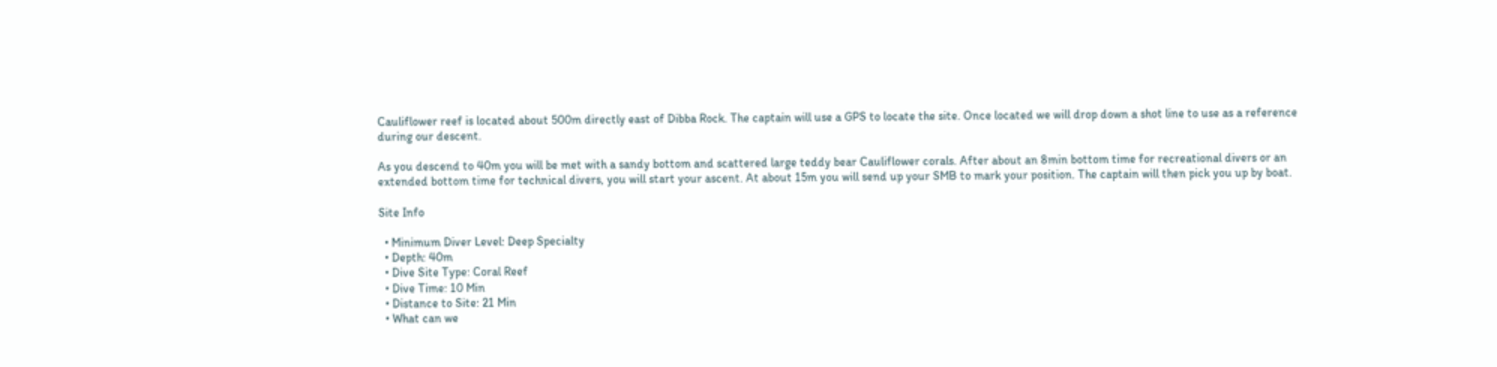Cauliflower reef is located about 500m directly east of Dibba Rock. The captain will use a GPS to locate the site. Once located we will drop down a shot line to use as a reference during our descent.

As you descend to 40m you will be met with a sandy bottom and scattered large teddy bear Cauliflower corals. After about an 8min bottom time for recreational divers or an extended bottom time for technical divers, you will start your ascent. At about 15m you will send up your SMB to mark your position. The captain will then pick you up by boat.

Site Info

  • Minimum Diver Level: Deep Specialty
  • Depth: 40m
  • Dive Site Type: Coral Reef
  • Dive Time: 10 Min
  • Distance to Site: 21 Min
  • What can we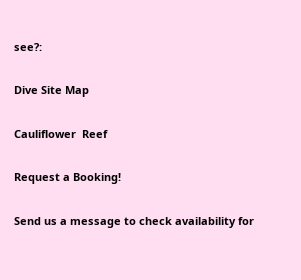see?:

Dive Site Map

Cauliflower  Reef

Request a Booking!

Send us a message to check availability for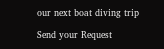our next boat diving trip

Send your Request